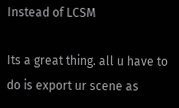Instead of LCSM

Its a great thing. all u have to do is export ur scene as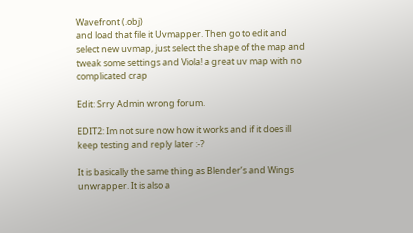Wavefront (.obj)
and load that file it Uvmapper. Then go to edit and select new uvmap, just select the shape of the map and tweak some settings and Viola! a great uv map with no complicated crap

Edit: Srry Admin wrong forum.

EDIT2: Im not sure now how it works and if it does ill keep testing and reply later :-?

It is basically the same thing as Blender’s and Wings unwrapper. It is also a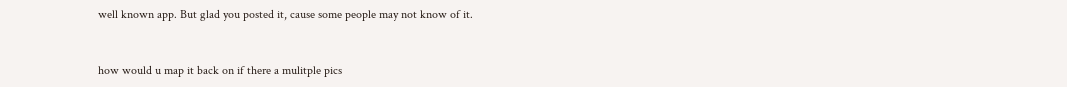well known app. But glad you posted it, cause some people may not know of it.


how would u map it back on if there a mulitple pics